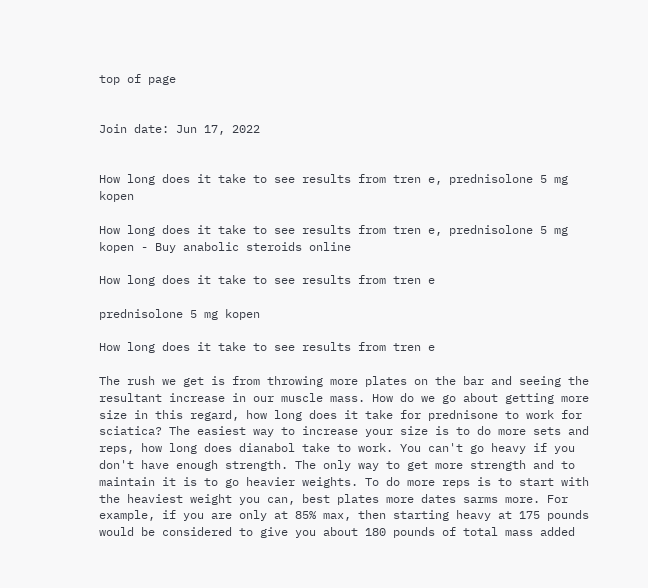top of page


Join date: Jun 17, 2022


How long does it take to see results from tren e, prednisolone 5 mg kopen

How long does it take to see results from tren e, prednisolone 5 mg kopen - Buy anabolic steroids online

How long does it take to see results from tren e

prednisolone 5 mg kopen

How long does it take to see results from tren e

The rush we get is from throwing more plates on the bar and seeing the resultant increase in our muscle mass. How do we go about getting more size in this regard, how long does it take for prednisone to work for sciatica? The easiest way to increase your size is to do more sets and reps, how long does dianabol take to work. You can't go heavy if you don't have enough strength. The only way to get more strength and to maintain it is to go heavier weights. To do more reps is to start with the heaviest weight you can, best plates more dates sarms more. For example, if you are only at 85% max, then starting heavy at 175 pounds would be considered to give you about 180 pounds of total mass added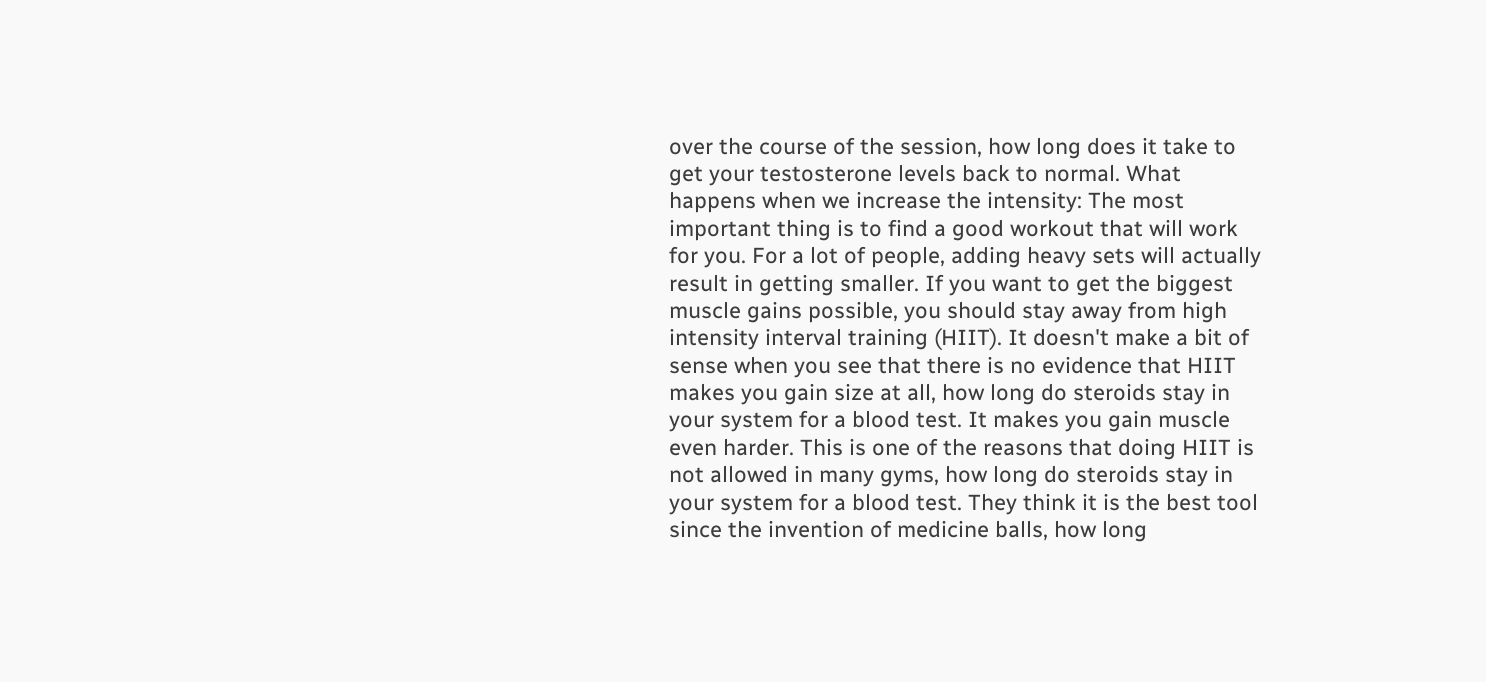over the course of the session, how long does it take to get your testosterone levels back to normal. What happens when we increase the intensity: The most important thing is to find a good workout that will work for you. For a lot of people, adding heavy sets will actually result in getting smaller. If you want to get the biggest muscle gains possible, you should stay away from high intensity interval training (HIIT). It doesn't make a bit of sense when you see that there is no evidence that HIIT makes you gain size at all, how long do steroids stay in your system for a blood test. It makes you gain muscle even harder. This is one of the reasons that doing HIIT is not allowed in many gyms, how long do steroids stay in your system for a blood test. They think it is the best tool since the invention of medicine balls, how long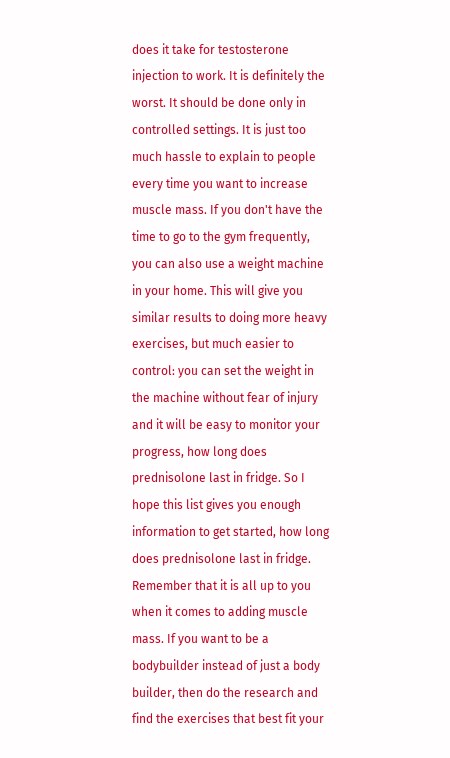does it take for testosterone injection to work. It is definitely the worst. It should be done only in controlled settings. It is just too much hassle to explain to people every time you want to increase muscle mass. If you don't have the time to go to the gym frequently, you can also use a weight machine in your home. This will give you similar results to doing more heavy exercises, but much easier to control: you can set the weight in the machine without fear of injury and it will be easy to monitor your progress, how long does prednisolone last in fridge. So I hope this list gives you enough information to get started, how long does prednisolone last in fridge. Remember that it is all up to you when it comes to adding muscle mass. If you want to be a bodybuilder instead of just a body builder, then do the research and find the exercises that best fit your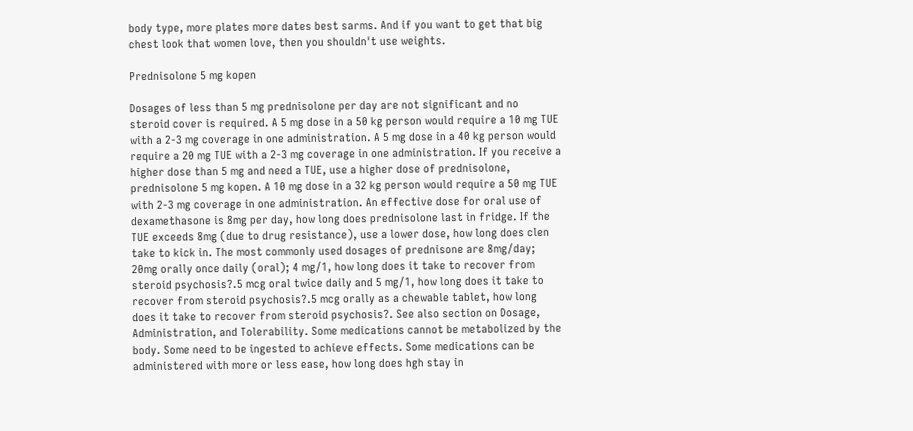body type, more plates more dates best sarms. And if you want to get that big chest look that women love, then you shouldn't use weights.

Prednisolone 5 mg kopen

Dosages of less than 5 mg prednisolone per day are not significant and no steroid cover is required. A 5 mg dose in a 50 kg person would require a 10 mg TUE with a 2-3 mg coverage in one administration. A 5 mg dose in a 40 kg person would require a 20 mg TUE with a 2-3 mg coverage in one administration. If you receive a higher dose than 5 mg and need a TUE, use a higher dose of prednisolone, prednisolone 5 mg kopen. A 10 mg dose in a 32 kg person would require a 50 mg TUE with 2-3 mg coverage in one administration. An effective dose for oral use of dexamethasone is 8mg per day, how long does prednisolone last in fridge. If the TUE exceeds 8mg (due to drug resistance), use a lower dose, how long does clen take to kick in. The most commonly used dosages of prednisone are 8mg/day; 20mg orally once daily (oral); 4 mg/1, how long does it take to recover from steroid psychosis?.5 mcg oral twice daily and 5 mg/1, how long does it take to recover from steroid psychosis?.5 mcg orally as a chewable tablet, how long does it take to recover from steroid psychosis?. See also section on Dosage, Administration, and Tolerability. Some medications cannot be metabolized by the body. Some need to be ingested to achieve effects. Some medications can be administered with more or less ease, how long does hgh stay in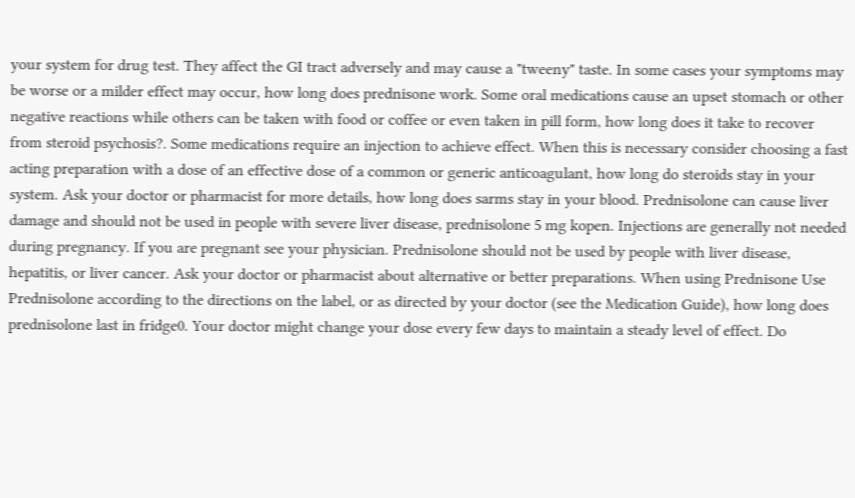your system for drug test. They affect the GI tract adversely and may cause a "tweeny" taste. In some cases your symptoms may be worse or a milder effect may occur, how long does prednisone work. Some oral medications cause an upset stomach or other negative reactions while others can be taken with food or coffee or even taken in pill form, how long does it take to recover from steroid psychosis?. Some medications require an injection to achieve effect. When this is necessary consider choosing a fast acting preparation with a dose of an effective dose of a common or generic anticoagulant, how long do steroids stay in your system. Ask your doctor or pharmacist for more details, how long does sarms stay in your blood. Prednisolone can cause liver damage and should not be used in people with severe liver disease, prednisolone 5 mg kopen. Injections are generally not needed during pregnancy. If you are pregnant see your physician. Prednisolone should not be used by people with liver disease, hepatitis, or liver cancer. Ask your doctor or pharmacist about alternative or better preparations. When using Prednisone Use Prednisolone according to the directions on the label, or as directed by your doctor (see the Medication Guide), how long does prednisolone last in fridge0. Your doctor might change your dose every few days to maintain a steady level of effect. Do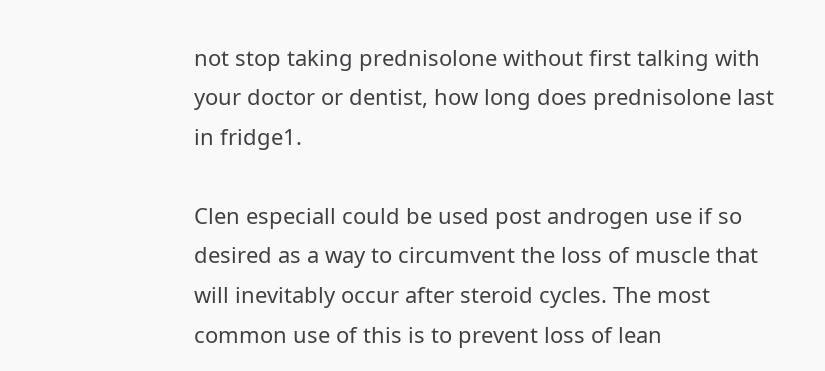not stop taking prednisolone without first talking with your doctor or dentist, how long does prednisolone last in fridge1.

Clen especiall could be used post androgen use if so desired as a way to circumvent the loss of muscle that will inevitably occur after steroid cycles. The most common use of this is to prevent loss of lean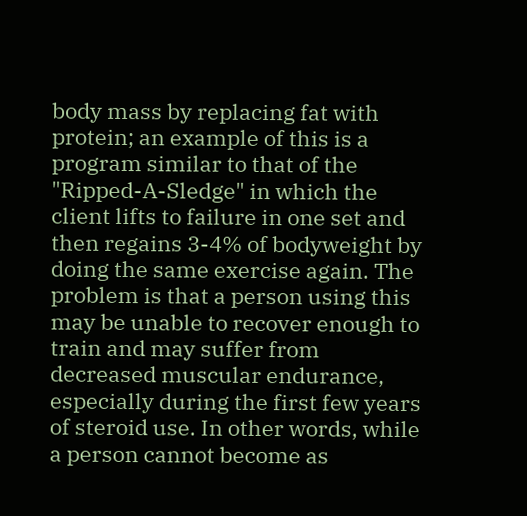body mass by replacing fat with protein; an example of this is a program similar to that of the "Ripped-A-Sledge" in which the client lifts to failure in one set and then regains 3-4% of bodyweight by doing the same exercise again. The problem is that a person using this may be unable to recover enough to train and may suffer from decreased muscular endurance, especially during the first few years of steroid use. In other words, while a person cannot become as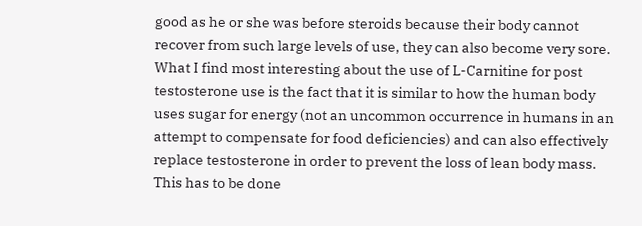good as he or she was before steroids because their body cannot recover from such large levels of use, they can also become very sore. What I find most interesting about the use of L-Carnitine for post testosterone use is the fact that it is similar to how the human body uses sugar for energy (not an uncommon occurrence in humans in an attempt to compensate for food deficiencies) and can also effectively replace testosterone in order to prevent the loss of lean body mass. This has to be done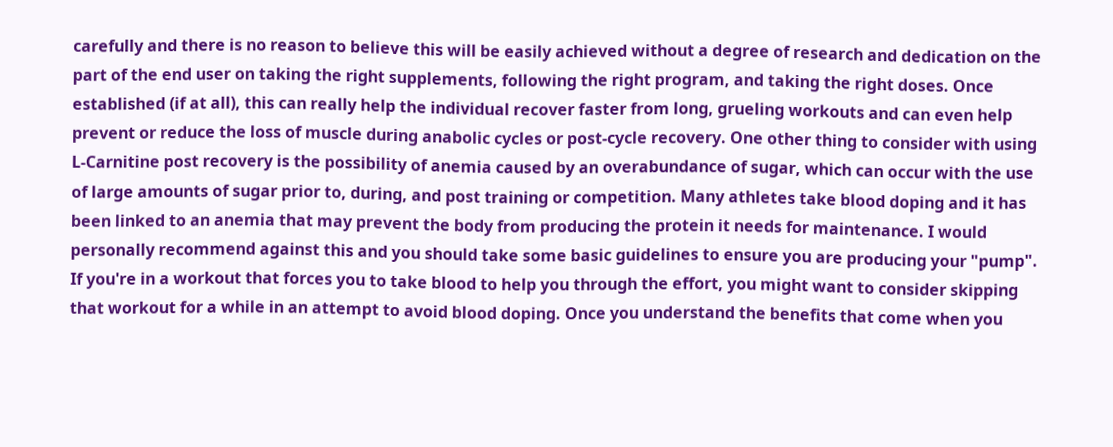carefully and there is no reason to believe this will be easily achieved without a degree of research and dedication on the part of the end user on taking the right supplements, following the right program, and taking the right doses. Once established (if at all), this can really help the individual recover faster from long, grueling workouts and can even help prevent or reduce the loss of muscle during anabolic cycles or post-cycle recovery. One other thing to consider with using L-Carnitine post recovery is the possibility of anemia caused by an overabundance of sugar, which can occur with the use of large amounts of sugar prior to, during, and post training or competition. Many athletes take blood doping and it has been linked to an anemia that may prevent the body from producing the protein it needs for maintenance. I would personally recommend against this and you should take some basic guidelines to ensure you are producing your "pump". If you're in a workout that forces you to take blood to help you through the effort, you might want to consider skipping that workout for a while in an attempt to avoid blood doping. Once you understand the benefits that come when you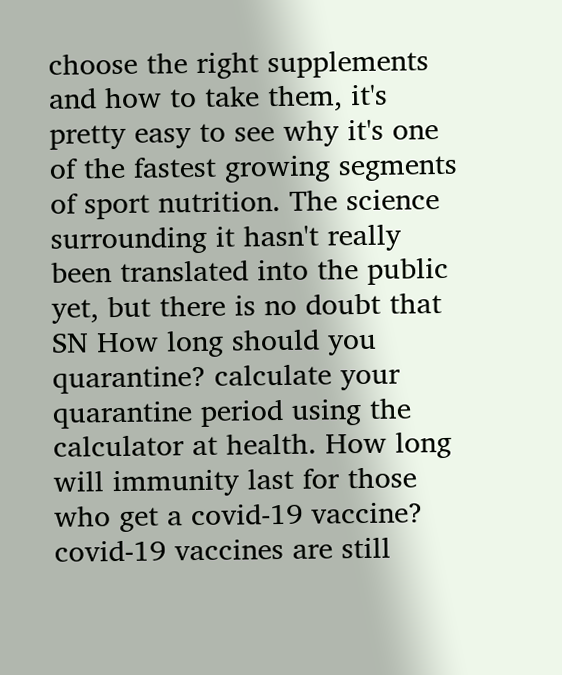choose the right supplements and how to take them, it's pretty easy to see why it's one of the fastest growing segments of sport nutrition. The science surrounding it hasn't really been translated into the public yet, but there is no doubt that SN How long should you quarantine? calculate your quarantine period using the calculator at health. How long will immunity last for those who get a covid-19 vaccine? covid-19 vaccines are still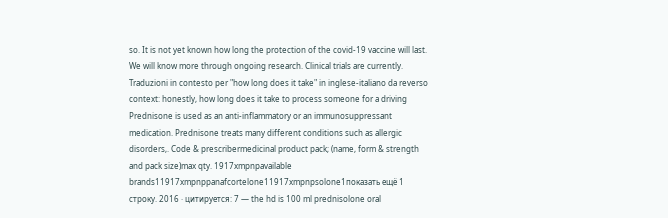so. It is not yet known how long the protection of the covid-19 vaccine will last. We will know more through ongoing research. Clinical trials are currently. Traduzioni in contesto per "how long does it take" in inglese-italiano da reverso context: honestly, how long does it take to process someone for a driving Prednisone is used as an anti-inflammatory or an immunosuppressant medication. Prednisone treats many different conditions such as allergic disorders,. Code & prescribermedicinal product pack; (name, form & strength and pack size)max qty. 1917xmpnpavailable brands11917xmpnppanafcortelone11917xmpnpsolone1показать ещё 1 строку. 2016 · цитируется: 7 — the hd is 100 ml prednisolone oral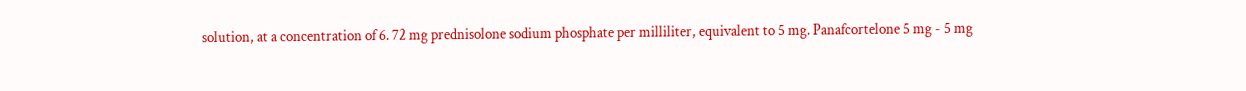solution, at a concentration of 6. 72 mg prednisolone sodium phosphate per milliliter, equivalent to 5 mg. Panafcortelone 5 mg - 5 mg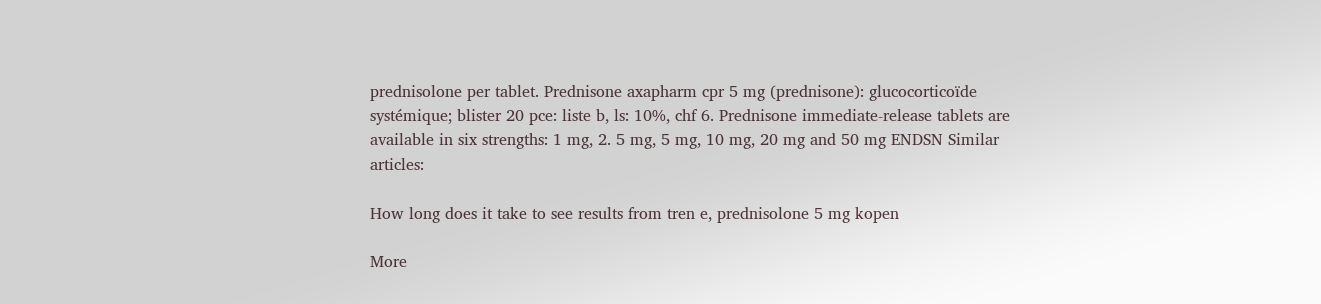prednisolone per tablet. Prednisone axapharm cpr 5 mg (prednisone): glucocorticoïde systémique; blister 20 pce: liste b, ls: 10%, chf 6. Prednisone immediate-release tablets are available in six strengths: 1 mg, 2. 5 mg, 5 mg, 10 mg, 20 mg and 50 mg ENDSN Similar articles:

How long does it take to see results from tren e, prednisolone 5 mg kopen

More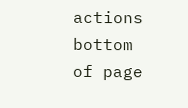actions
bottom of page